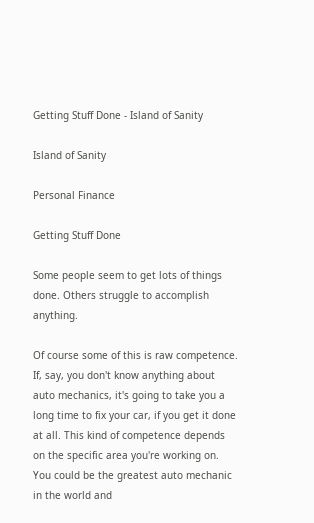Getting Stuff Done - Island of Sanity

Island of Sanity

Personal Finance

Getting Stuff Done

Some people seem to get lots of things done. Others struggle to accomplish anything.

Of course some of this is raw competence. If, say, you don't know anything about auto mechanics, it's going to take you a long time to fix your car, if you get it done at all. This kind of competence depends on the specific area you're working on. You could be the greatest auto mechanic in the world and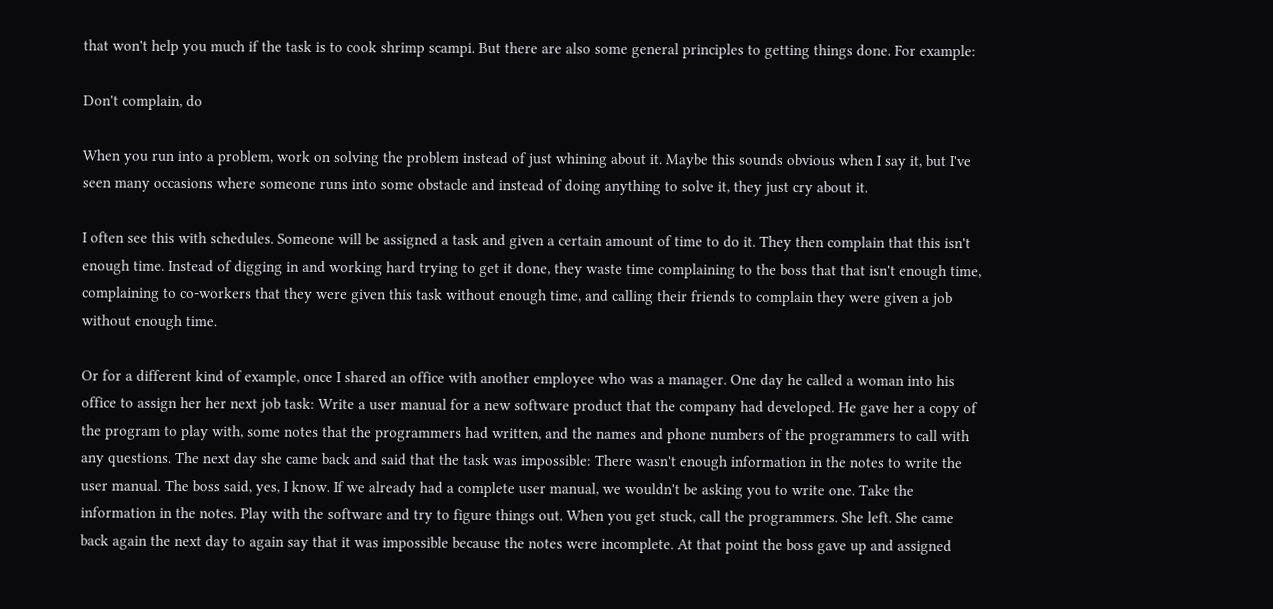that won't help you much if the task is to cook shrimp scampi. But there are also some general principles to getting things done. For example:

Don't complain, do

When you run into a problem, work on solving the problem instead of just whining about it. Maybe this sounds obvious when I say it, but I've seen many occasions where someone runs into some obstacle and instead of doing anything to solve it, they just cry about it.

I often see this with schedules. Someone will be assigned a task and given a certain amount of time to do it. They then complain that this isn't enough time. Instead of digging in and working hard trying to get it done, they waste time complaining to the boss that that isn't enough time, complaining to co-workers that they were given this task without enough time, and calling their friends to complain they were given a job without enough time.

Or for a different kind of example, once I shared an office with another employee who was a manager. One day he called a woman into his office to assign her her next job task: Write a user manual for a new software product that the company had developed. He gave her a copy of the program to play with, some notes that the programmers had written, and the names and phone numbers of the programmers to call with any questions. The next day she came back and said that the task was impossible: There wasn't enough information in the notes to write the user manual. The boss said, yes, I know. If we already had a complete user manual, we wouldn't be asking you to write one. Take the information in the notes. Play with the software and try to figure things out. When you get stuck, call the programmers. She left. She came back again the next day to again say that it was impossible because the notes were incomplete. At that point the boss gave up and assigned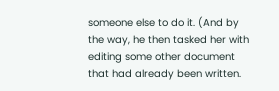someone else to do it. (And by the way, he then tasked her with editing some other document that had already been written.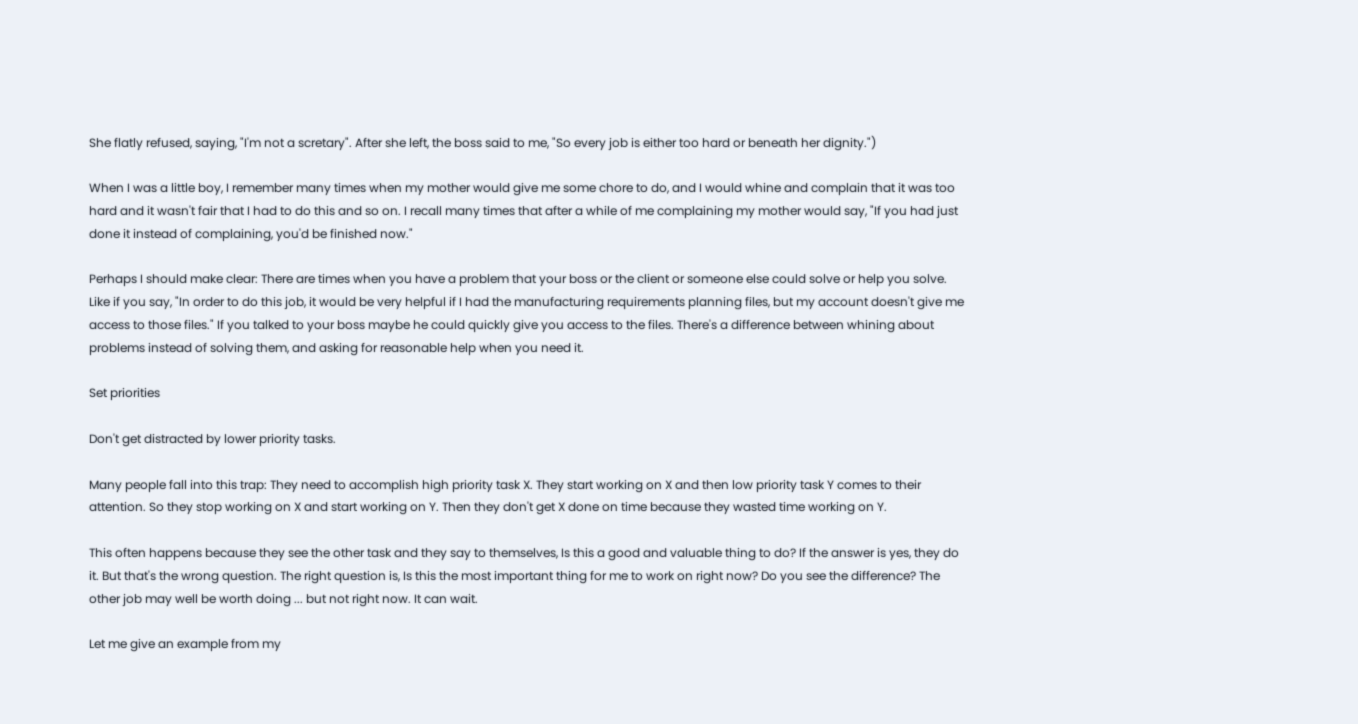She flatly refused, saying, "I'm not a scretary". After she left, the boss said to me, "So every job is either too hard or beneath her dignity.")

When I was a little boy, I remember many times when my mother would give me some chore to do, and I would whine and complain that it was too hard and it wasn't fair that I had to do this and so on. I recall many times that after a while of me complaining my mother would say, "If you had just done it instead of complaining, you'd be finished now."

Perhaps I should make clear: There are times when you have a problem that your boss or the client or someone else could solve or help you solve. Like if you say, "In order to do this job, it would be very helpful if I had the manufacturing requirements planning files, but my account doesn't give me access to those files." If you talked to your boss maybe he could quickly give you access to the files. There's a difference between whining about problems instead of solving them, and asking for reasonable help when you need it.

Set priorities

Don't get distracted by lower priority tasks.

Many people fall into this trap: They need to accomplish high priority task X. They start working on X and then low priority task Y comes to their attention. So they stop working on X and start working on Y. Then they don't get X done on time because they wasted time working on Y.

This often happens because they see the other task and they say to themselves, Is this a good and valuable thing to do? If the answer is yes, they do it. But that's the wrong question. The right question is, Is this the most important thing for me to work on right now? Do you see the difference? The other job may well be worth doing ... but not right now. It can wait.

Let me give an example from my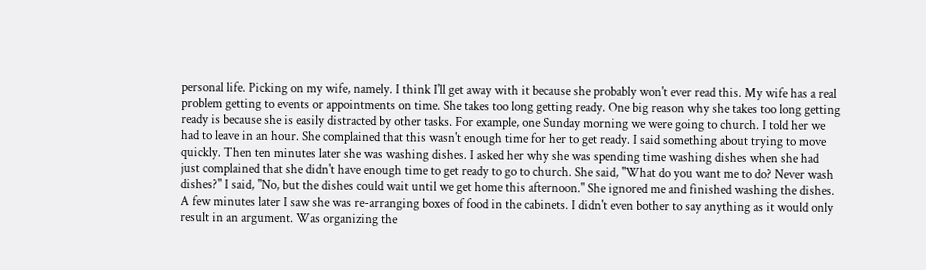personal life. Picking on my wife, namely. I think I'll get away with it because she probably won't ever read this. My wife has a real problem getting to events or appointments on time. She takes too long getting ready. One big reason why she takes too long getting ready is because she is easily distracted by other tasks. For example, one Sunday morning we were going to church. I told her we had to leave in an hour. She complained that this wasn't enough time for her to get ready. I said something about trying to move quickly. Then ten minutes later she was washing dishes. I asked her why she was spending time washing dishes when she had just complained that she didn't have enough time to get ready to go to church. She said, "What do you want me to do? Never wash dishes?" I said, "No, but the dishes could wait until we get home this afternoon." She ignored me and finished washing the dishes. A few minutes later I saw she was re-arranging boxes of food in the cabinets. I didn't even bother to say anything as it would only result in an argument. Was organizing the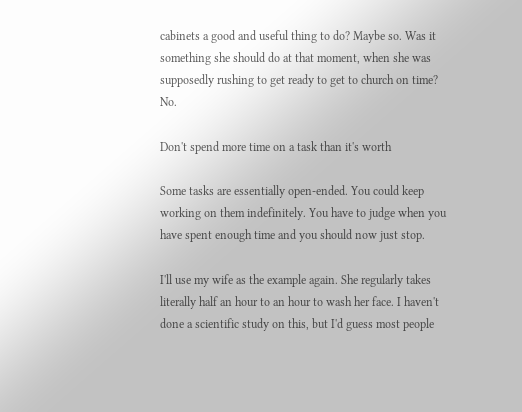cabinets a good and useful thing to do? Maybe so. Was it something she should do at that moment, when she was supposedly rushing to get ready to get to church on time? No.

Don't spend more time on a task than it's worth

Some tasks are essentially open-ended. You could keep working on them indefinitely. You have to judge when you have spent enough time and you should now just stop.

I'll use my wife as the example again. She regularly takes literally half an hour to an hour to wash her face. I haven't done a scientific study on this, but I'd guess most people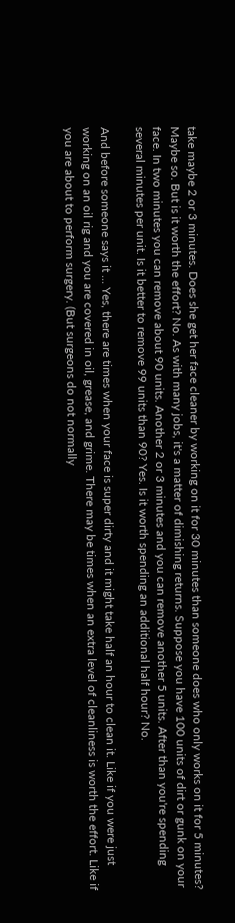take maybe 2 or 3 minutes. Does she get her face cleaner by working on it for 30 minutes than someone does who only works on it for 5 minutes? Maybe so. But is it worth the effort? No. As with many jobs, it's a matter of dimishing returns. Suppose you have 100 units of dirt or gunk on your face. In two minutes you can remove about 90 units. Another 2 or 3 minutes and you can remove another 5 units. After than you're spending several minutes per unit. Is it better to remove 99 units than 90? Yes. Is it worth spending an additional half hour? No.

And before someone says it ... Yes, there are times when your face is super dirty and it might take half an hour to clean it. Like if you were just working on an oil rig and you are covered in oil, grease, and grime. There may be times when an extra level of cleanliness is worth the effort. Like if you are about to perform surgery. (But surgeons do not normally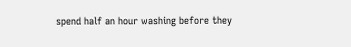spend half an hour washing before they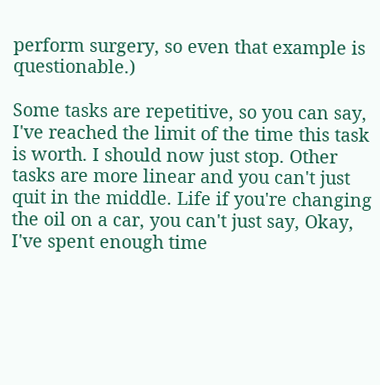perform surgery, so even that example is questionable.)

Some tasks are repetitive, so you can say, I've reached the limit of the time this task is worth. I should now just stop. Other tasks are more linear and you can't just quit in the middle. Life if you're changing the oil on a car, you can't just say, Okay, I've spent enough time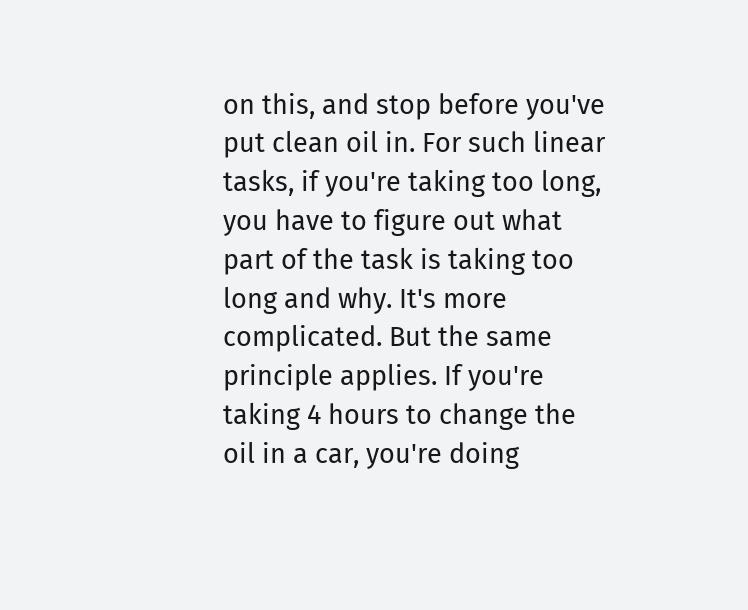on this, and stop before you've put clean oil in. For such linear tasks, if you're taking too long, you have to figure out what part of the task is taking too long and why. It's more complicated. But the same principle applies. If you're taking 4 hours to change the oil in a car, you're doing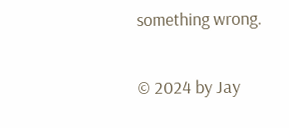something wrong.

© 2024 by Jay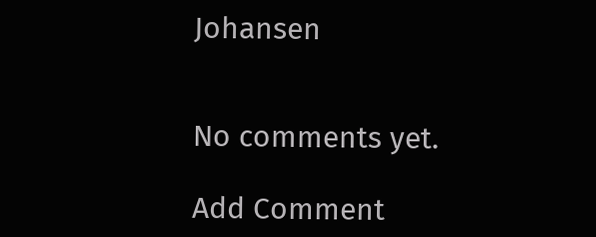Johansen


No comments yet.

Add Comment